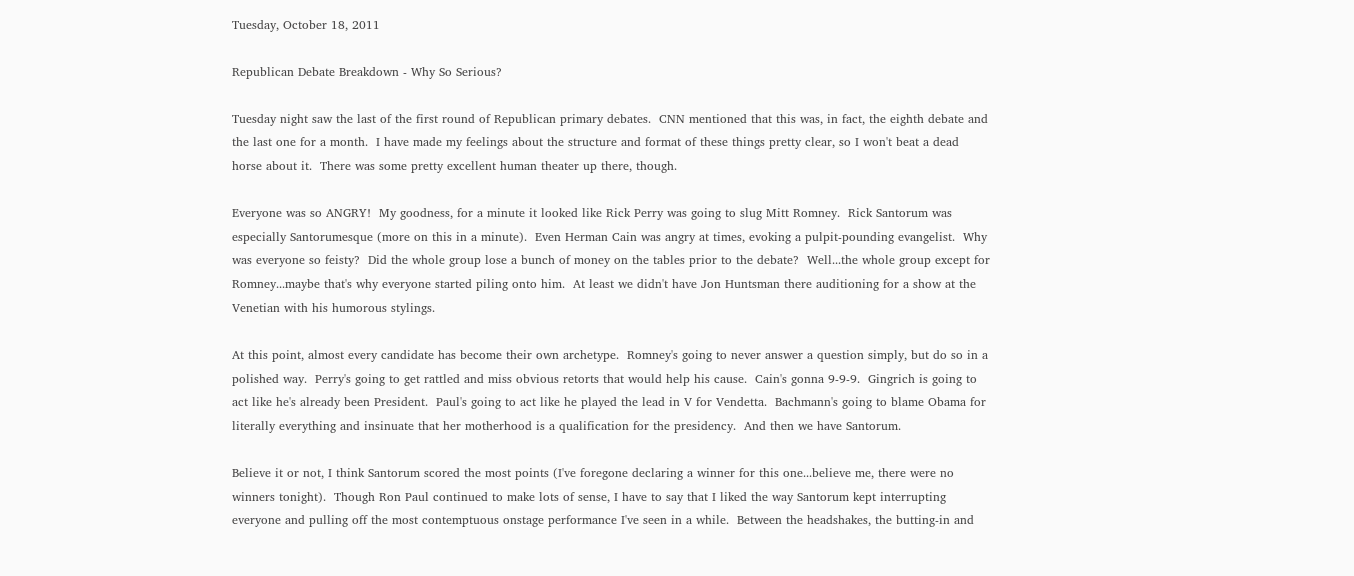Tuesday, October 18, 2011

Republican Debate Breakdown - Why So Serious?

Tuesday night saw the last of the first round of Republican primary debates.  CNN mentioned that this was, in fact, the eighth debate and the last one for a month.  I have made my feelings about the structure and format of these things pretty clear, so I won't beat a dead horse about it.  There was some pretty excellent human theater up there, though.

Everyone was so ANGRY!  My goodness, for a minute it looked like Rick Perry was going to slug Mitt Romney.  Rick Santorum was especially Santorumesque (more on this in a minute).  Even Herman Cain was angry at times, evoking a pulpit-pounding evangelist.  Why was everyone so feisty?  Did the whole group lose a bunch of money on the tables prior to the debate?  Well...the whole group except for Romney...maybe that's why everyone started piling onto him.  At least we didn't have Jon Huntsman there auditioning for a show at the Venetian with his humorous stylings.

At this point, almost every candidate has become their own archetype.  Romney's going to never answer a question simply, but do so in a polished way.  Perry's going to get rattled and miss obvious retorts that would help his cause.  Cain's gonna 9-9-9.  Gingrich is going to act like he's already been President.  Paul's going to act like he played the lead in V for Vendetta.  Bachmann's going to blame Obama for literally everything and insinuate that her motherhood is a qualification for the presidency.  And then we have Santorum.

Believe it or not, I think Santorum scored the most points (I've foregone declaring a winner for this one...believe me, there were no winners tonight).  Though Ron Paul continued to make lots of sense, I have to say that I liked the way Santorum kept interrupting everyone and pulling off the most contemptuous onstage performance I've seen in a while.  Between the headshakes, the butting-in and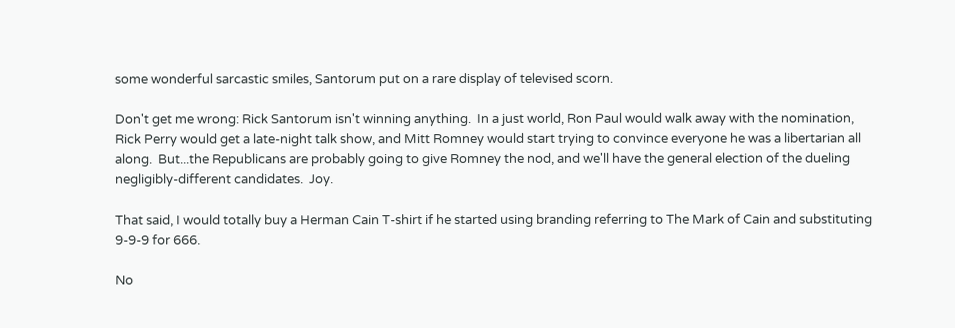some wonderful sarcastic smiles, Santorum put on a rare display of televised scorn.

Don't get me wrong: Rick Santorum isn't winning anything.  In a just world, Ron Paul would walk away with the nomination, Rick Perry would get a late-night talk show, and Mitt Romney would start trying to convince everyone he was a libertarian all along.  But...the Republicans are probably going to give Romney the nod, and we'll have the general election of the dueling negligibly-different candidates.  Joy.

That said, I would totally buy a Herman Cain T-shirt if he started using branding referring to The Mark of Cain and substituting 9-9-9 for 666.

No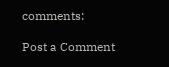comments:

Post a Comment